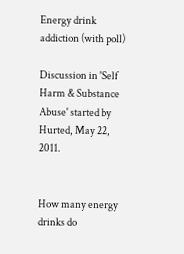Energy drink addiction (with poll)

Discussion in 'Self Harm & Substance Abuse' started by Hurted, May 22, 2011.


How many energy drinks do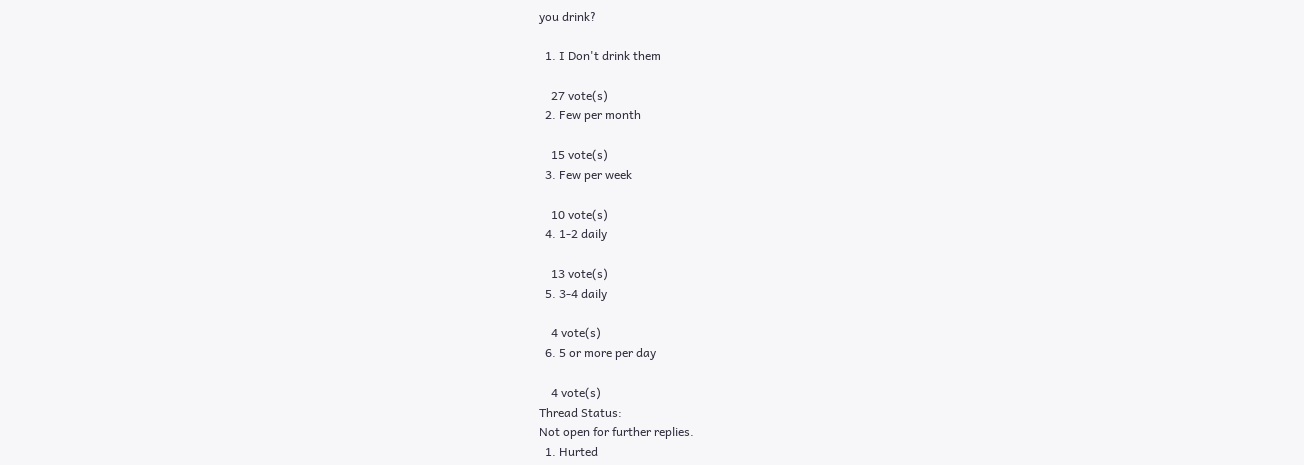you drink?

  1. I Don't drink them

    27 vote(s)
  2. Few per month

    15 vote(s)
  3. Few per week

    10 vote(s)
  4. 1-2 daily

    13 vote(s)
  5. 3-4 daily

    4 vote(s)
  6. 5 or more per day

    4 vote(s)
Thread Status:
Not open for further replies.
  1. Hurted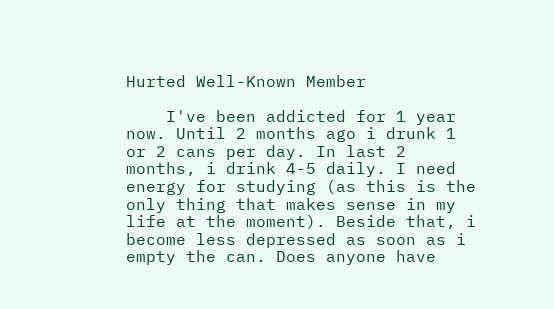Hurted Well-Known Member

    I've been addicted for 1 year now. Until 2 months ago i drunk 1 or 2 cans per day. In last 2 months, i drink 4-5 daily. I need energy for studying (as this is the only thing that makes sense in my life at the moment). Beside that, i become less depressed as soon as i empty the can. Does anyone have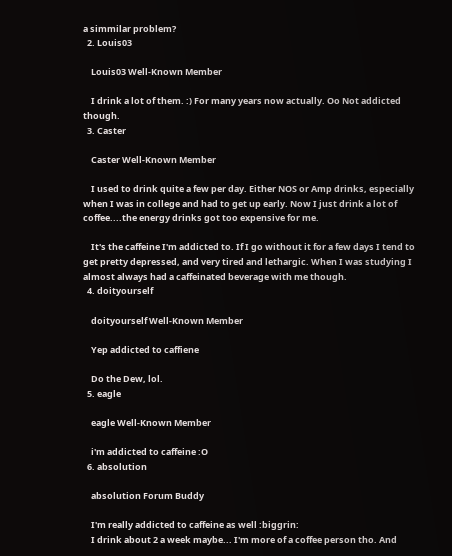a simmilar problem?
  2. Louis03

    Louis03 Well-Known Member

    I drink a lot of them. :) For many years now actually. Oo Not addicted though.
  3. Caster

    Caster Well-Known Member

    I used to drink quite a few per day. Either NOS or Amp drinks, especially when I was in college and had to get up early. Now I just drink a lot of coffee....the energy drinks got too expensive for me.

    It's the caffeine I'm addicted to. If I go without it for a few days I tend to get pretty depressed, and very tired and lethargic. When I was studying I almost always had a caffeinated beverage with me though.
  4. doityourself

    doityourself Well-Known Member

    Yep addicted to caffiene

    Do the Dew, lol.
  5. eagle

    eagle Well-Known Member

    i'm addicted to caffeine :O
  6. absolution

    absolution Forum Buddy

    I'm really addicted to caffeine as well :biggrin:
    I drink about 2 a week maybe... I'm more of a coffee person tho. And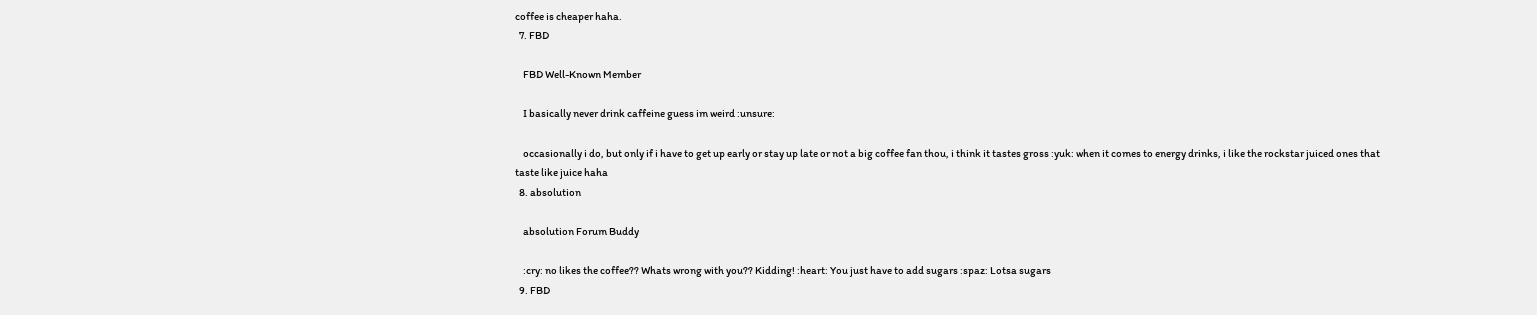coffee is cheaper haha.
  7. FBD

    FBD Well-Known Member

    I basically never drink caffeine guess im weird :unsure:

    occasionally i do, but only if i have to get up early or stay up late or not a big coffee fan thou, i think it tastes gross :yuk: when it comes to energy drinks, i like the rockstar juiced ones that taste like juice haha
  8. absolution

    absolution Forum Buddy

    :cry: no likes the coffee?? Whats wrong with you?? Kidding! :heart: You just have to add sugars :spaz: Lotsa sugars
  9. FBD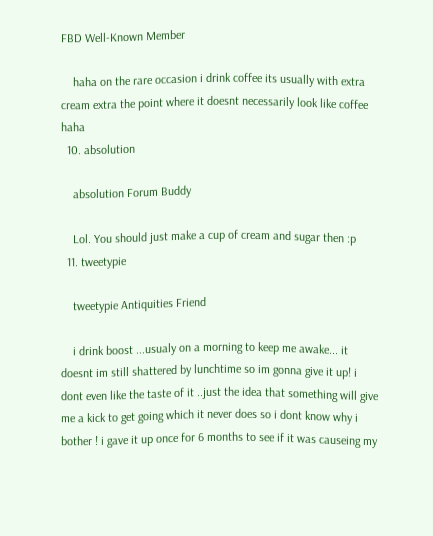FBD Well-Known Member

    haha on the rare occasion i drink coffee its usually with extra cream extra the point where it doesnt necessarily look like coffee haha
  10. absolution

    absolution Forum Buddy

    Lol. You should just make a cup of cream and sugar then :p
  11. tweetypie

    tweetypie Antiquities Friend

    i drink boost ...usualy on a morning to keep me awake... it doesnt im still shattered by lunchtime so im gonna give it up! i dont even like the taste of it ..just the idea that something will give me a kick to get going which it never does so i dont know why i bother ! i gave it up once for 6 months to see if it was causeing my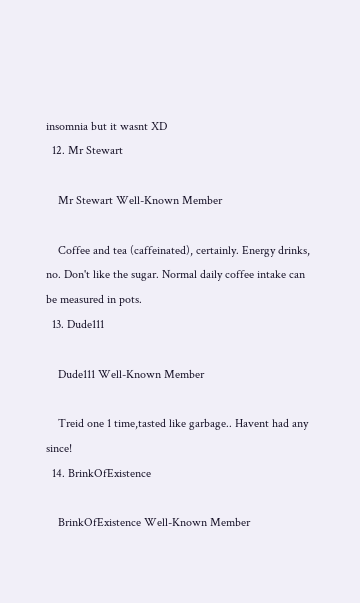insomnia but it wasnt XD
  12. Mr Stewart

    Mr Stewart Well-Known Member

    Coffee and tea (caffeinated), certainly. Energy drinks, no. Don't like the sugar. Normal daily coffee intake can be measured in pots.
  13. Dude111

    Dude111 Well-Known Member

    Treid one 1 time,tasted like garbage.. Havent had any since!
  14. BrinkOfExistence

    BrinkOfExistence Well-Known Member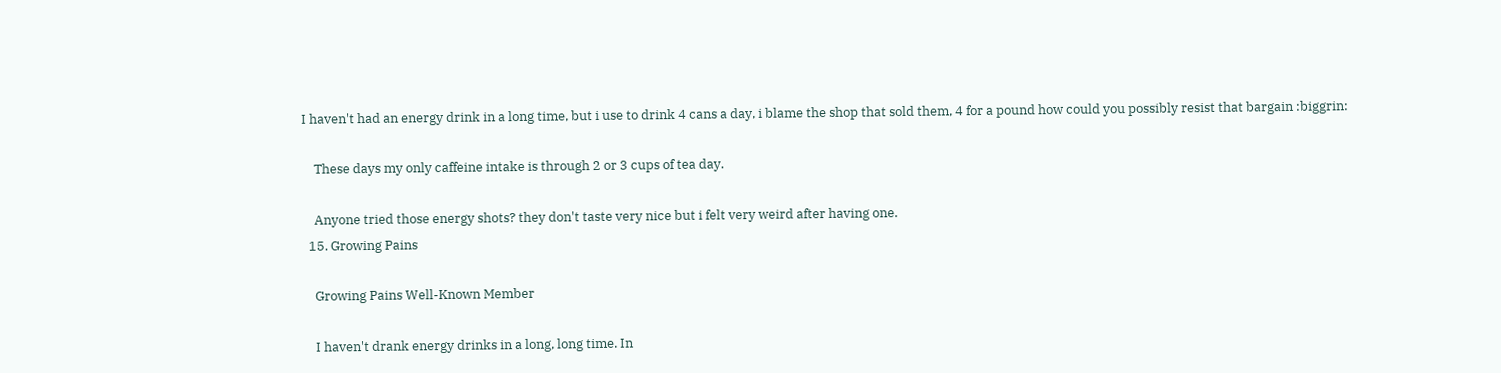I haven't had an energy drink in a long time, but i use to drink 4 cans a day, i blame the shop that sold them, 4 for a pound how could you possibly resist that bargain :biggrin:

    These days my only caffeine intake is through 2 or 3 cups of tea day.

    Anyone tried those energy shots? they don't taste very nice but i felt very weird after having one.
  15. Growing Pains

    Growing Pains Well-Known Member

    I haven't drank energy drinks in a long, long time. In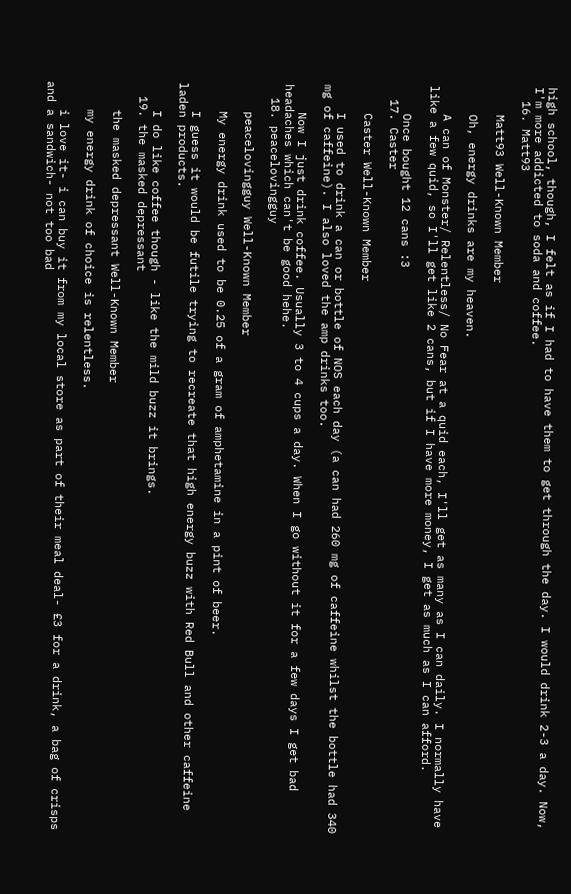high school, though, I felt as if I had to have them to get through the day. I would drink 2-3 a day. Now, I'm more addicted to soda and coffee.
  16. Matt93

    Matt93 Well-Known Member

    Oh, energy drinks are my heaven.

    A can of Monster/ Relentless/ No Fear at a quid each, I'll get as many as I can daily. I normally have like a few quid, so I'll get like 2 cans, but if I have more money, I get as much as I can afford.

    Once bought 12 cans :3
  17. Caster

    Caster Well-Known Member

    I used to drink a can or bottle of NOS each day (a can had 260 mg of caffeine whilst the bottle had 340 mg of caffeine). I also loved the amp drinks too.

    Now I just drink coffee. Usually 3 to 4 cups a day. When I go without it for a few days I get bad headaches which can't be good hehe.
  18. peacelovingguy

    peacelovingguy Well-Known Member

    My energy drink used to be 0.25 of a gram of amphetamine in a pint of beer.

    I guess it would be futile trying to recreate that high energy buzz with Red Bull and other caffeine laden products.

    I do like coffee though - like the mild buzz it brings.
  19. the masked depressant

    the masked depressant Well-Known Member

    my energy drink of choice is relentless.

    i love it- i can buy it from my local store as part of their meal deal- £3 for a drink, a bag of crisps and a sandwich- not too bad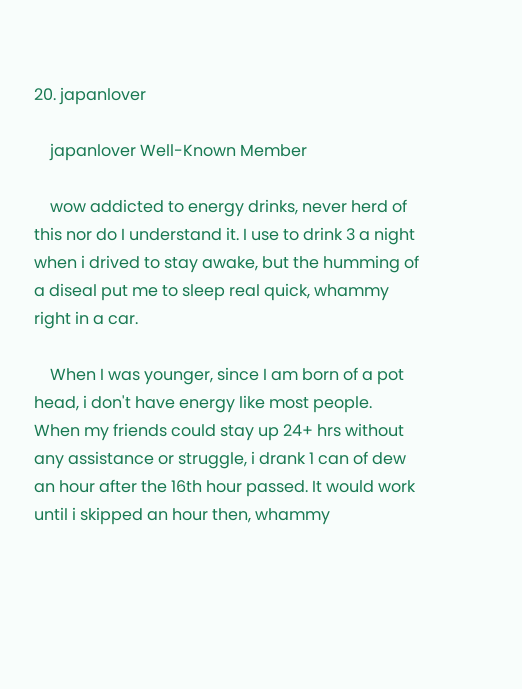20. japanlover

    japanlover Well-Known Member

    wow addicted to energy drinks, never herd of this nor do I understand it. I use to drink 3 a night when i drived to stay awake, but the humming of a diseal put me to sleep real quick, whammy right in a car.

    When I was younger, since I am born of a pot head, i don't have energy like most people. When my friends could stay up 24+ hrs without any assistance or struggle, i drank 1 can of dew an hour after the 16th hour passed. It would work until i skipped an hour then, whammy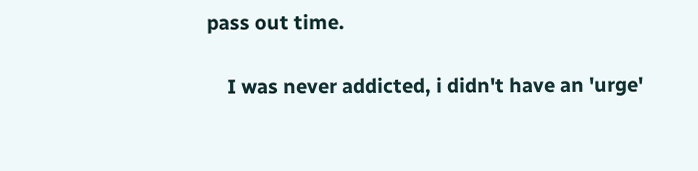pass out time.

    I was never addicted, i didn't have an 'urge'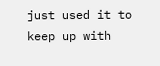just used it to keep up with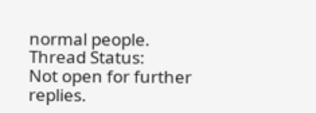normal people.
Thread Status:
Not open for further replies.